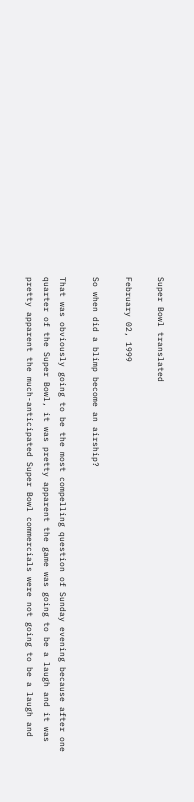Super Bowl translated

February 02, 1999

So when did a blimp become an airship?

That was obviously going to be the most compelling question of Sunday evening because after one quarter of the Super Bowl, it was pretty apparent the game was going to be a laugh and it was pretty apparent the much-anticipated Super Bowl commercials were not going to be a laugh and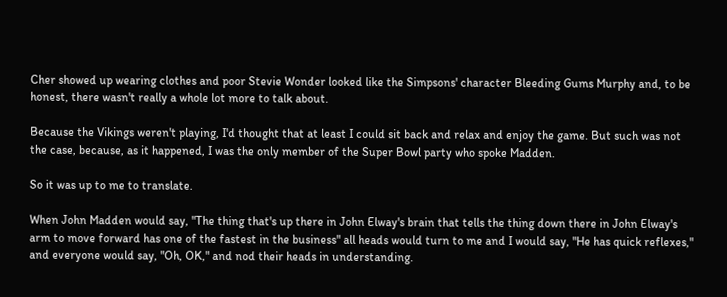Cher showed up wearing clothes and poor Stevie Wonder looked like the Simpsons' character Bleeding Gums Murphy and, to be honest, there wasn't really a whole lot more to talk about.

Because the Vikings weren't playing, I'd thought that at least I could sit back and relax and enjoy the game. But such was not the case, because, as it happened, I was the only member of the Super Bowl party who spoke Madden.

So it was up to me to translate.

When John Madden would say, "The thing that's up there in John Elway's brain that tells the thing down there in John Elway's arm to move forward has one of the fastest in the business" all heads would turn to me and I would say, "He has quick reflexes," and everyone would say, "Oh, OK," and nod their heads in understanding.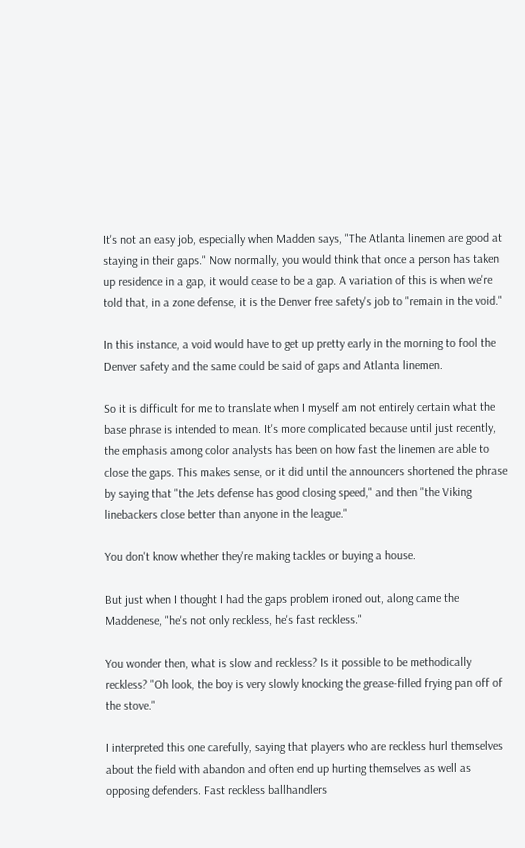It's not an easy job, especially when Madden says, "The Atlanta linemen are good at staying in their gaps." Now normally, you would think that once a person has taken up residence in a gap, it would cease to be a gap. A variation of this is when we're told that, in a zone defense, it is the Denver free safety's job to "remain in the void."

In this instance, a void would have to get up pretty early in the morning to fool the Denver safety and the same could be said of gaps and Atlanta linemen.

So it is difficult for me to translate when I myself am not entirely certain what the base phrase is intended to mean. It's more complicated because until just recently, the emphasis among color analysts has been on how fast the linemen are able to close the gaps. This makes sense, or it did until the announcers shortened the phrase by saying that "the Jets defense has good closing speed," and then "the Viking linebackers close better than anyone in the league."

You don't know whether they're making tackles or buying a house.

But just when I thought I had the gaps problem ironed out, along came the Maddenese, "he's not only reckless, he's fast reckless."

You wonder then, what is slow and reckless? Is it possible to be methodically reckless? "Oh look, the boy is very slowly knocking the grease-filled frying pan off of the stove."

I interpreted this one carefully, saying that players who are reckless hurl themselves about the field with abandon and often end up hurting themselves as well as opposing defenders. Fast reckless ballhandlers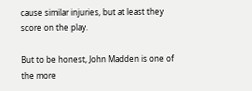cause similar injuries, but at least they score on the play.

But to be honest, John Madden is one of the more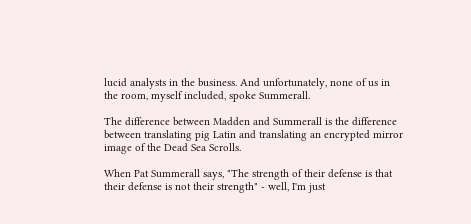lucid analysts in the business. And unfortunately, none of us in the room, myself included, spoke Summerall.

The difference between Madden and Summerall is the difference between translating pig Latin and translating an encrypted mirror image of the Dead Sea Scrolls.

When Pat Summerall says, "The strength of their defense is that their defense is not their strength" - well, I'm just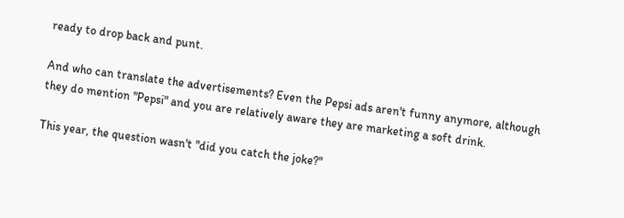ready to drop back and punt.

And who can translate the advertisements? Even the Pepsi ads aren't funny anymore, although they do mention "Pepsi" and you are relatively aware they are marketing a soft drink.

This year, the question wasn't "did you catch the joke?"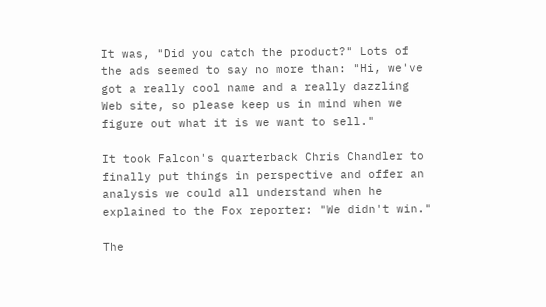It was, "Did you catch the product?" Lots of the ads seemed to say no more than: "Hi, we've got a really cool name and a really dazzling Web site, so please keep us in mind when we figure out what it is we want to sell."

It took Falcon's quarterback Chris Chandler to finally put things in perspective and offer an analysis we could all understand when he explained to the Fox reporter: "We didn't win."

The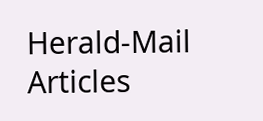Herald-Mail Articles